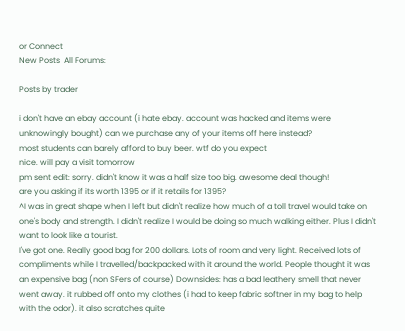or Connect
New Posts  All Forums:

Posts by trader

i don't have an ebay account (i hate ebay. account was hacked and items were unknowingly bought) can we purchase any of your items off here instead?
most students can barely afford to buy beer. wtf do you expect
nice. will pay a visit tomorrow
pm sent edit: sorry. didn't know it was a half size too big. awesome deal though!
are you asking if its worth 1395 or if it retails for 1395?
^I was in great shape when I left but didn't realize how much of a toll travel would take on one's body and strength. I didn't realize I would be doing so much walking either. Plus I didn't want to look like a tourist.
I've got one. Really good bag for 200 dollars. Lots of room and very light. Received lots of compliments while I travelled/backpacked with it around the world. People thought it was an expensive bag (non SFers of course) Downsides: has a bad leathery smell that never went away. it rubbed off onto my clothes (i had to keep fabric softner in my bag to help with the odor). it also scratches quite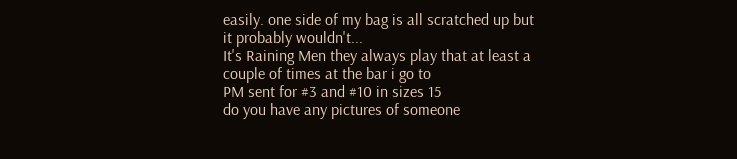easily. one side of my bag is all scratched up but it probably wouldn't...
It's Raining Men they always play that at least a couple of times at the bar i go to
PM sent for #3 and #10 in sizes 15
do you have any pictures of someone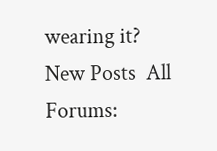wearing it?
New Posts  All Forums: